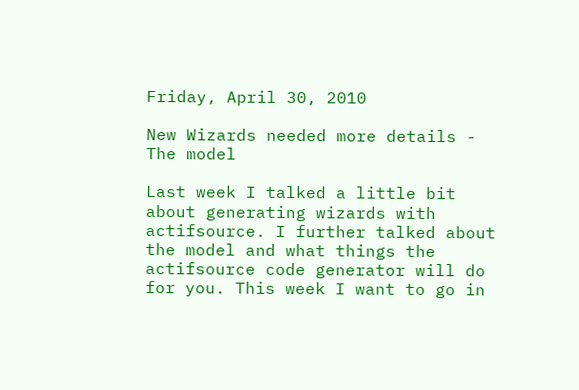Friday, April 30, 2010

New Wizards needed more details - The model

Last week I talked a little bit about generating wizards with actifsource. I further talked about the model and what things the actifsource code generator will do for you. This week I want to go in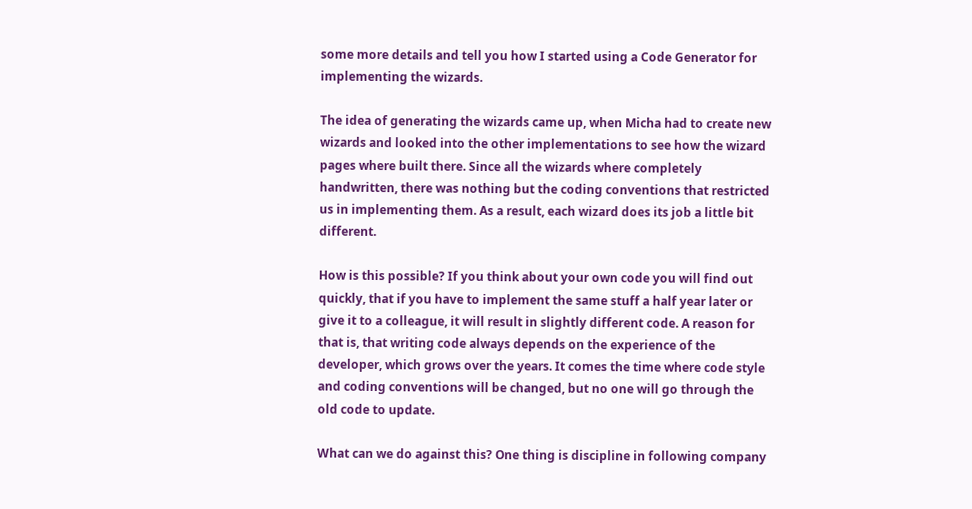some more details and tell you how I started using a Code Generator for implementing the wizards.

The idea of generating the wizards came up, when Micha had to create new wizards and looked into the other implementations to see how the wizard pages where built there. Since all the wizards where completely handwritten, there was nothing but the coding conventions that restricted us in implementing them. As a result, each wizard does its job a little bit different.

How is this possible? If you think about your own code you will find out quickly, that if you have to implement the same stuff a half year later or give it to a colleague, it will result in slightly different code. A reason for that is, that writing code always depends on the experience of the developer, which grows over the years. It comes the time where code style and coding conventions will be changed, but no one will go through the old code to update.

What can we do against this? One thing is discipline in following company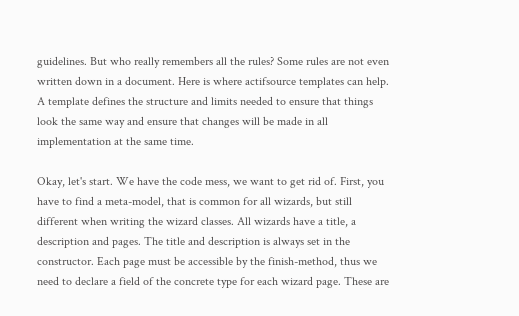guidelines. But who really remembers all the rules? Some rules are not even written down in a document. Here is where actifsource templates can help. A template defines the structure and limits needed to ensure that things look the same way and ensure that changes will be made in all implementation at the same time.

Okay, let's start. We have the code mess, we want to get rid of. First, you have to find a meta-model, that is common for all wizards, but still different when writing the wizard classes. All wizards have a title, a description and pages. The title and description is always set in the constructor. Each page must be accessible by the finish-method, thus we need to declare a field of the concrete type for each wizard page. These are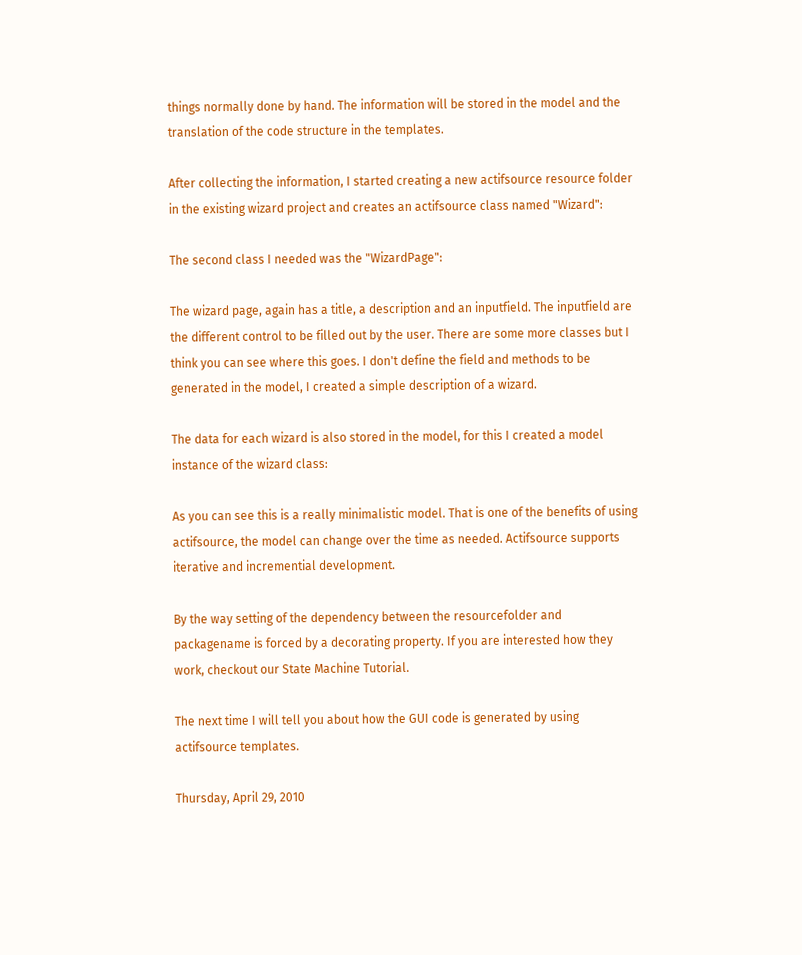things normally done by hand. The information will be stored in the model and the translation of the code structure in the templates.

After collecting the information, I started creating a new actifsource resource folder in the existing wizard project and creates an actifsource class named "Wizard":

The second class I needed was the "WizardPage":

The wizard page, again has a title, a description and an inputfield. The inputfield are the different control to be filled out by the user. There are some more classes but I think you can see where this goes. I don't define the field and methods to be generated in the model, I created a simple description of a wizard.

The data for each wizard is also stored in the model, for this I created a model instance of the wizard class:

As you can see this is a really minimalistic model. That is one of the benefits of using actifsource, the model can change over the time as needed. Actifsource supports iterative and incremential development.

By the way setting of the dependency between the resourcefolder and packagename is forced by a decorating property. If you are interested how they work, checkout our State Machine Tutorial.

The next time I will tell you about how the GUI code is generated by using actifsource templates.

Thursday, April 29, 2010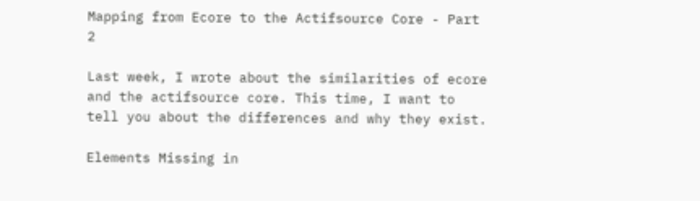Mapping from Ecore to the Actifsource Core - Part 2

Last week, I wrote about the similarities of ecore and the actifsource core. This time, I want to tell you about the differences and why they exist.

Elements Missing in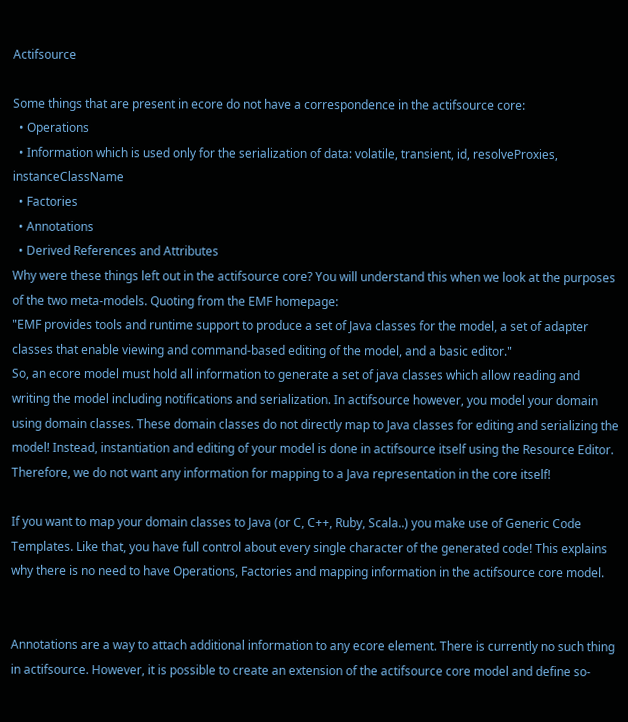Actifsource

Some things that are present in ecore do not have a correspondence in the actifsource core:
  • Operations
  • Information which is used only for the serialization of data: volatile, transient, id, resolveProxies, instanceClassName
  • Factories
  • Annotations
  • Derived References and Attributes
Why were these things left out in the actifsource core? You will understand this when we look at the purposes of the two meta-models. Quoting from the EMF homepage:
"EMF provides tools and runtime support to produce a set of Java classes for the model, a set of adapter classes that enable viewing and command-based editing of the model, and a basic editor."
So, an ecore model must hold all information to generate a set of java classes which allow reading and writing the model including notifications and serialization. In actifsource however, you model your domain using domain classes. These domain classes do not directly map to Java classes for editing and serializing the model! Instead, instantiation and editing of your model is done in actifsource itself using the Resource Editor. Therefore, we do not want any information for mapping to a Java representation in the core itself!

If you want to map your domain classes to Java (or C, C++, Ruby, Scala..) you make use of Generic Code Templates. Like that, you have full control about every single character of the generated code! This explains why there is no need to have Operations, Factories and mapping information in the actifsource core model.


Annotations are a way to attach additional information to any ecore element. There is currently no such thing in actifsource. However, it is possible to create an extension of the actifsource core model and define so-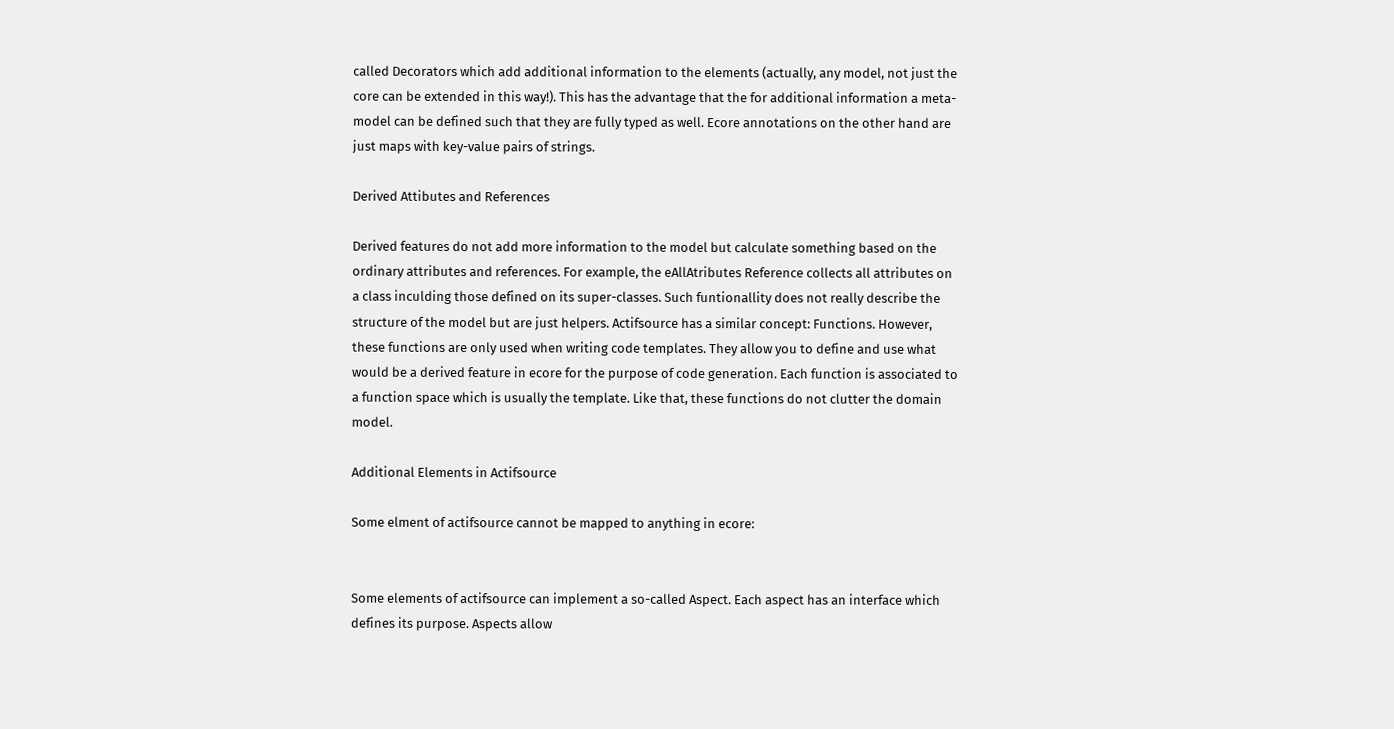called Decorators which add additional information to the elements (actually, any model, not just the core can be extended in this way!). This has the advantage that the for additional information a meta-model can be defined such that they are fully typed as well. Ecore annotations on the other hand are just maps with key-value pairs of strings.

Derived Attibutes and References

Derived features do not add more information to the model but calculate something based on the ordinary attributes and references. For example, the eAllAtributes Reference collects all attributes on a class inculding those defined on its super-classes. Such funtionallity does not really describe the structure of the model but are just helpers. Actifsource has a similar concept: Functions. However, these functions are only used when writing code templates. They allow you to define and use what would be a derived feature in ecore for the purpose of code generation. Each function is associated to a function space which is usually the template. Like that, these functions do not clutter the domain model.

Additional Elements in Actifsource

Some elment of actifsource cannot be mapped to anything in ecore:


Some elements of actifsource can implement a so-called Aspect. Each aspect has an interface which defines its purpose. Aspects allow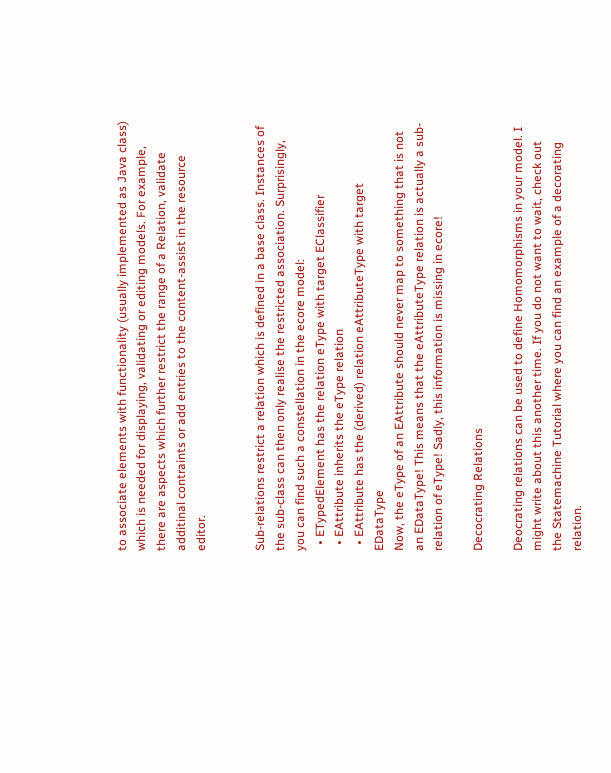to associate elements with functionality (usually implemented as Java class) which is needed for displaying, validating or editing models. For example, there are aspects which further restrict the range of a Relation, validate additinal contraints or add entries to the content-assist in the resource editor.


Sub-relations restrict a relation which is defined in a base class. Instances of the sub-class can then only realise the restricted association. Surprisingly, you can find such a constellation in the ecore model:
  • ETypedElement has the relation eType with target EClassifier
  • EAttribute inherits the eType relation
  • EAttribute has the (derived) relation eAttributeType with target EDataType
Now, the eType of an EAttribute should never map to something that is not an EDataType! This means that the eAttributeType relation is actually a sub-relation of eType! Sadly, this information is missing in ecore!

Decocrating Relations

Deocrating relations can be used to define Homomorphisms in your model. I might write about this another time. If you do not want to wait, check out the Statemachine Tutorial where you can find an example of a decorating relation.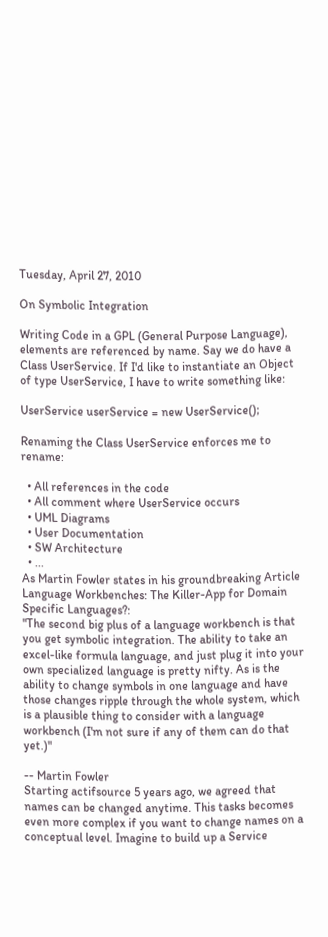Tuesday, April 27, 2010

On Symbolic Integration

Writing Code in a GPL (General Purpose Language), elements are referenced by name. Say we do have a Class UserService. If I'd like to instantiate an Object of type UserService, I have to write something like:

UserService userService = new UserService();

Renaming the Class UserService enforces me to rename:

  • All references in the code
  • All comment where UserService occurs
  • UML Diagrams
  • User Documentation
  • SW Architecture
  • ...
As Martin Fowler states in his groundbreaking Article Language Workbenches: The Killer-App for Domain Specific Languages?:
"The second big plus of a language workbench is that you get symbolic integration. The ability to take an excel-like formula language, and just plug it into your own specialized language is pretty nifty. As is the ability to change symbols in one language and have those changes ripple through the whole system, which is a plausible thing to consider with a language workbench (I'm not sure if any of them can do that yet.)"

-- Martin Fowler
Starting actifsource 5 years ago, we agreed that names can be changed anytime. This tasks becomes even more complex if you want to change names on a conceptual level. Imagine to build up a Service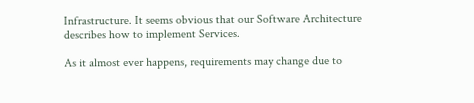Infrastructure. It seems obvious that our Software Architecture describes how to implement Services.

As it almost ever happens, requirements may change due to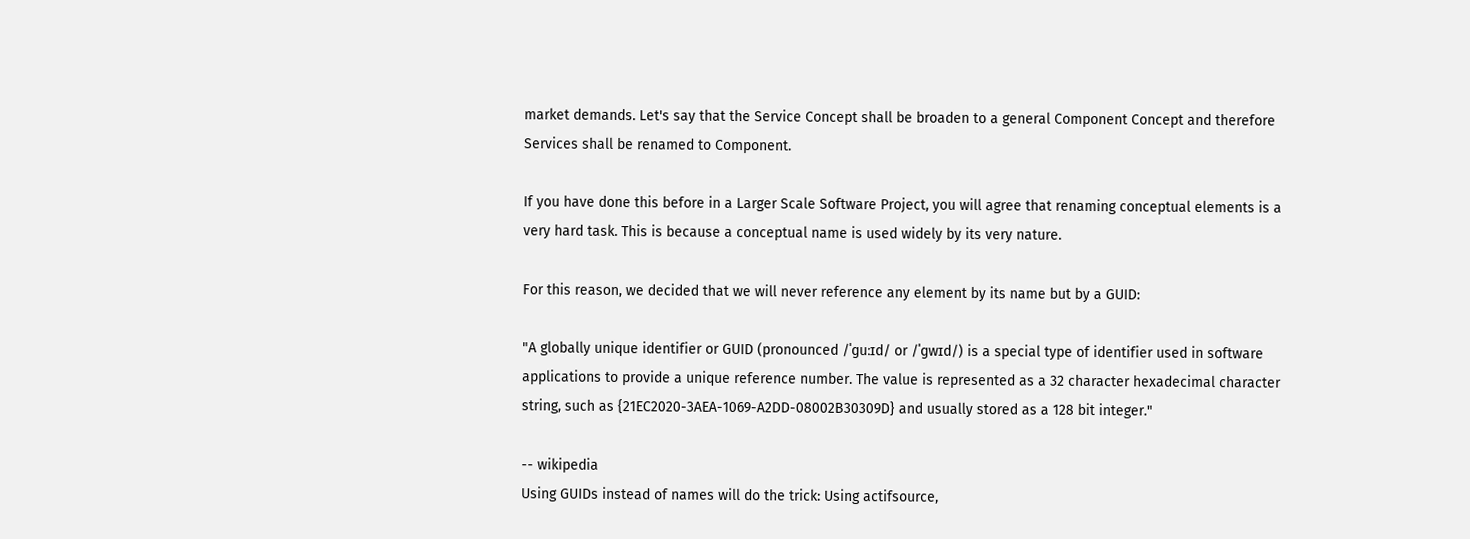market demands. Let's say that the Service Concept shall be broaden to a general Component Concept and therefore Services shall be renamed to Component.

If you have done this before in a Larger Scale Software Project, you will agree that renaming conceptual elements is a very hard task. This is because a conceptual name is used widely by its very nature.

For this reason, we decided that we will never reference any element by its name but by a GUID:

"A globally unique identifier or GUID (pronounced /ˈɡuːɪd/ or /ˈɡwɪd/) is a special type of identifier used in software applications to provide a unique reference number. The value is represented as a 32 character hexadecimal character string, such as {21EC2020-3AEA-1069-A2DD-08002B30309D} and usually stored as a 128 bit integer."

-- wikipedia
Using GUIDs instead of names will do the trick: Using actifsource,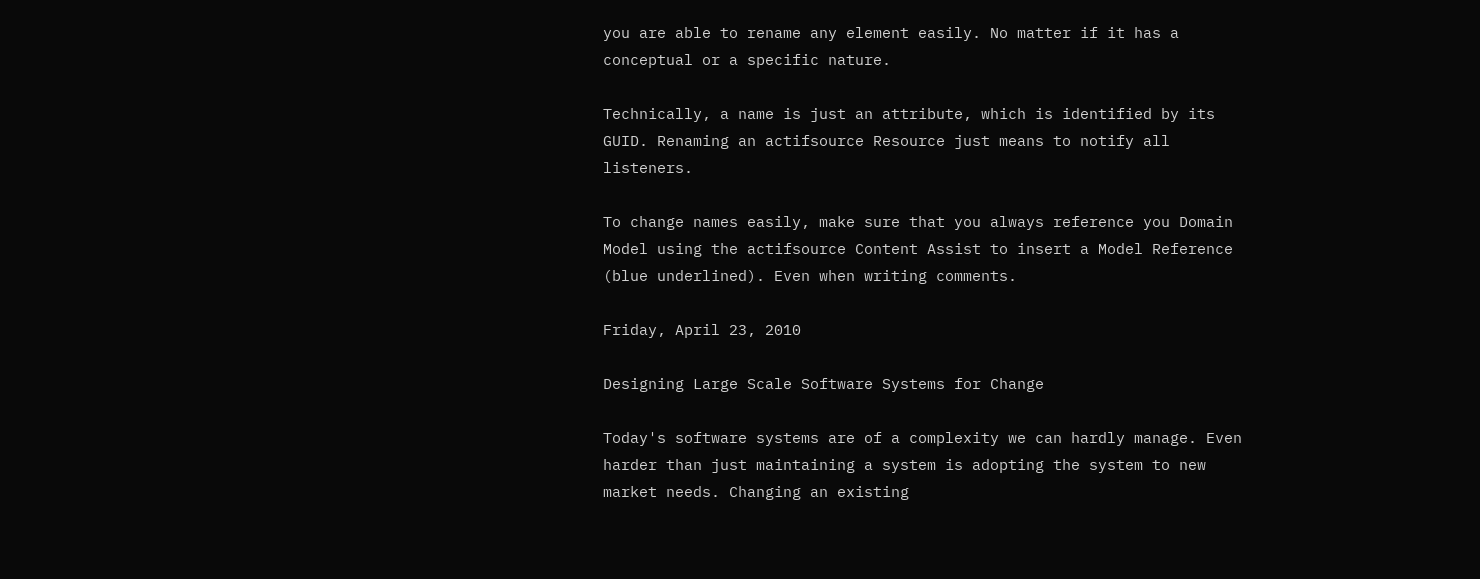you are able to rename any element easily. No matter if it has a conceptual or a specific nature.

Technically, a name is just an attribute, which is identified by its GUID. Renaming an actifsource Resource just means to notify all listeners.

To change names easily, make sure that you always reference you Domain Model using the actifsource Content Assist to insert a Model Reference (blue underlined). Even when writing comments.

Friday, April 23, 2010

Designing Large Scale Software Systems for Change

Today's software systems are of a complexity we can hardly manage. Even harder than just maintaining a system is adopting the system to new market needs. Changing an existing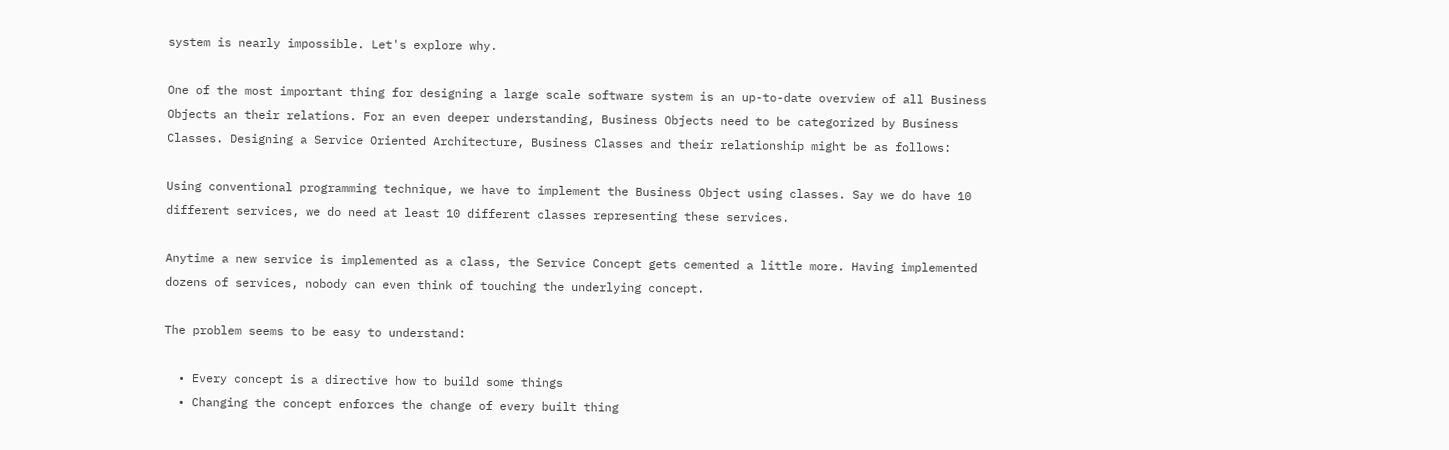system is nearly impossible. Let's explore why.

One of the most important thing for designing a large scale software system is an up-to-date overview of all Business Objects an their relations. For an even deeper understanding, Business Objects need to be categorized by Business Classes. Designing a Service Oriented Architecture, Business Classes and their relationship might be as follows:

Using conventional programming technique, we have to implement the Business Object using classes. Say we do have 10 different services, we do need at least 10 different classes representing these services.

Anytime a new service is implemented as a class, the Service Concept gets cemented a little more. Having implemented dozens of services, nobody can even think of touching the underlying concept.

The problem seems to be easy to understand:

  • Every concept is a directive how to build some things
  • Changing the concept enforces the change of every built thing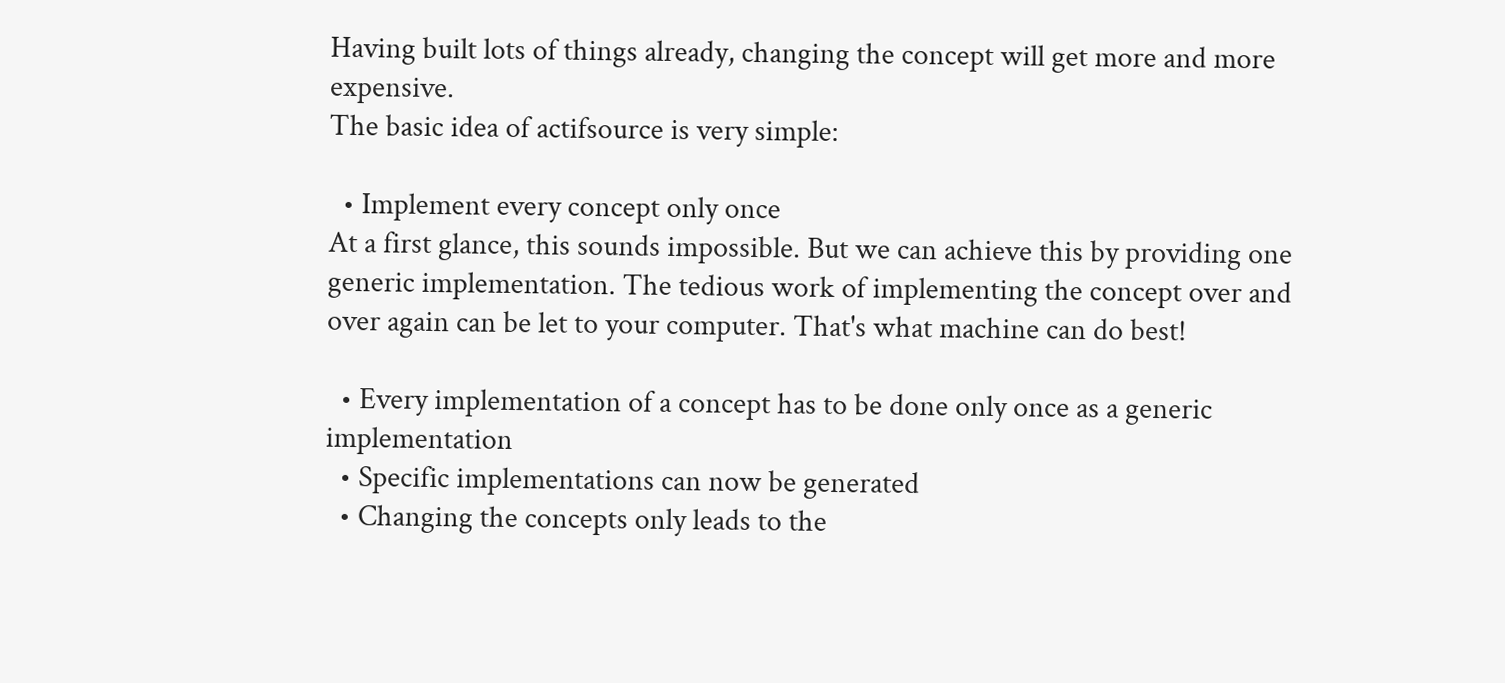Having built lots of things already, changing the concept will get more and more expensive.
The basic idea of actifsource is very simple:

  • Implement every concept only once
At a first glance, this sounds impossible. But we can achieve this by providing one generic implementation. The tedious work of implementing the concept over and over again can be let to your computer. That's what machine can do best!

  • Every implementation of a concept has to be done only once as a generic implementation
  • Specific implementations can now be generated
  • Changing the concepts only leads to the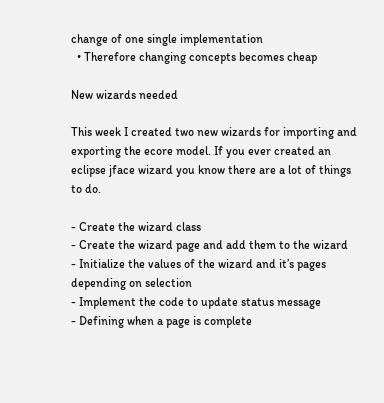change of one single implementation
  • Therefore changing concepts becomes cheap

New wizards needed

This week I created two new wizards for importing and exporting the ecore model. If you ever created an eclipse jface wizard you know there are a lot of things to do.

- Create the wizard class
- Create the wizard page and add them to the wizard
- Initialize the values of the wizard and it’s pages depending on selection
- Implement the code to update status message
- Defining when a page is complete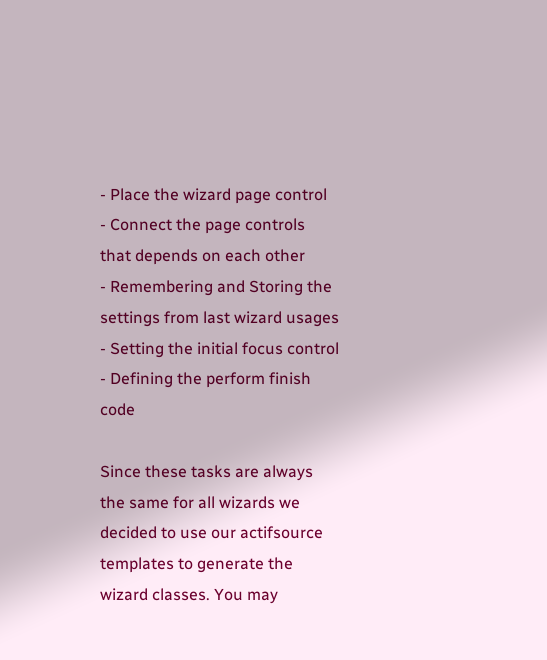- Place the wizard page control
- Connect the page controls that depends on each other
- Remembering and Storing the settings from last wizard usages
- Setting the initial focus control
- Defining the perform finish code

Since these tasks are always the same for all wizards we decided to use our actifsource templates to generate the wizard classes. You may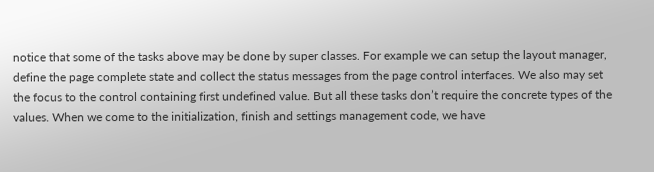notice that some of the tasks above may be done by super classes. For example we can setup the layout manager, define the page complete state and collect the status messages from the page control interfaces. We also may set the focus to the control containing first undefined value. But all these tasks don’t require the concrete types of the values. When we come to the initialization, finish and settings management code, we have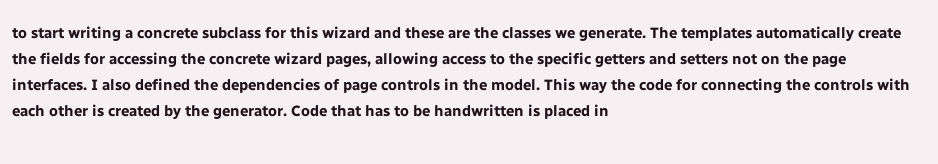to start writing a concrete subclass for this wizard and these are the classes we generate. The templates automatically create the fields for accessing the concrete wizard pages, allowing access to the specific getters and setters not on the page interfaces. I also defined the dependencies of page controls in the model. This way the code for connecting the controls with each other is created by the generator. Code that has to be handwritten is placed in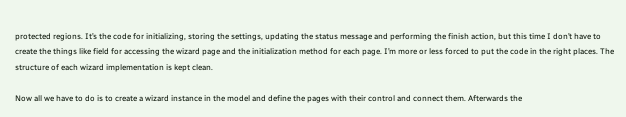protected regions. It’s the code for initializing, storing the settings, updating the status message and performing the finish action, but this time I don’t have to create the things like field for accessing the wizard page and the initialization method for each page. I’m more or less forced to put the code in the right places. The structure of each wizard implementation is kept clean.

Now all we have to do is to create a wizard instance in the model and define the pages with their control and connect them. Afterwards the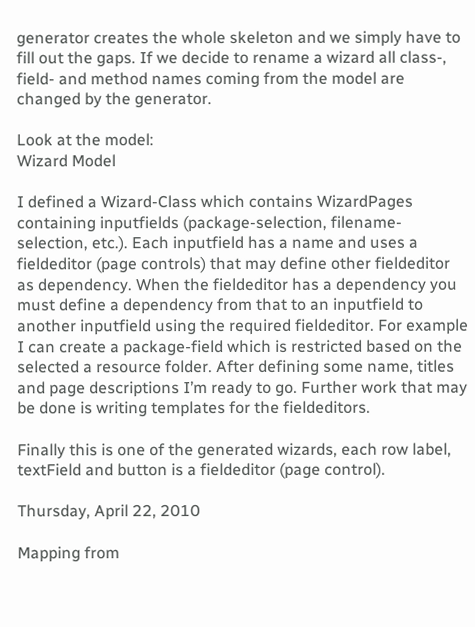generator creates the whole skeleton and we simply have to fill out the gaps. If we decide to rename a wizard all class-, field- and method names coming from the model are changed by the generator.

Look at the model:
Wizard Model

I defined a Wizard-Class which contains WizardPages containing inputfields (package-selection, filename-selection, etc.). Each inputfield has a name and uses a fieldeditor (page controls) that may define other fieldeditor as dependency. When the fieldeditor has a dependency you must define a dependency from that to an inputfield to another inputfield using the required fieldeditor. For example I can create a package-field which is restricted based on the selected a resource folder. After defining some name, titles and page descriptions I’m ready to go. Further work that may be done is writing templates for the fieldeditors.

Finally this is one of the generated wizards, each row label, textField and button is a fieldeditor (page control).

Thursday, April 22, 2010

Mapping from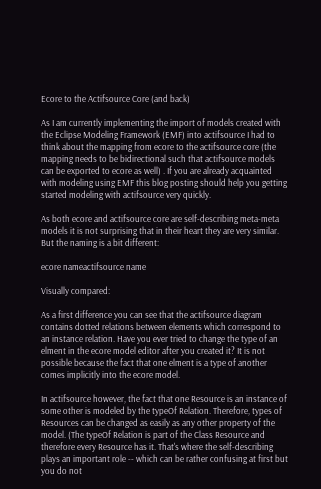Ecore to the Actifsource Core (and back)

As I am currently implementing the import of models created with the Eclipse Modeling Framework (EMF) into actifsource I had to think about the mapping from ecore to the actifsource core (the mapping needs to be bidirectional such that actifsource models can be exported to ecore as well) . If you are already acquainted with modeling using EMF this blog posting should help you getting started modeling with actifsource very quickly.

As both ecore and actifsource core are self-describing meta-meta models it is not surprising that in their heart they are very similar. But the naming is a bit different:

ecore nameactifsource name

Visually compared:

As a first difference you can see that the actifsource diagram contains dotted relations between elements which correspond to an instance relation. Have you ever tried to change the type of an elment in the ecore model editor after you created it? It is not possible because the fact that one elment is a type of another comes implicitly into the ecore model.

In actifsource however, the fact that one Resource is an instance of some other is modeled by the typeOf Relation. Therefore, types of Resources can be changed as easily as any other property of the model. (The typeOf Relation is part of the Class Resource and therefore every Resource has it. That's where the self-describing plays an important role -- which can be rather confusing at first but you do not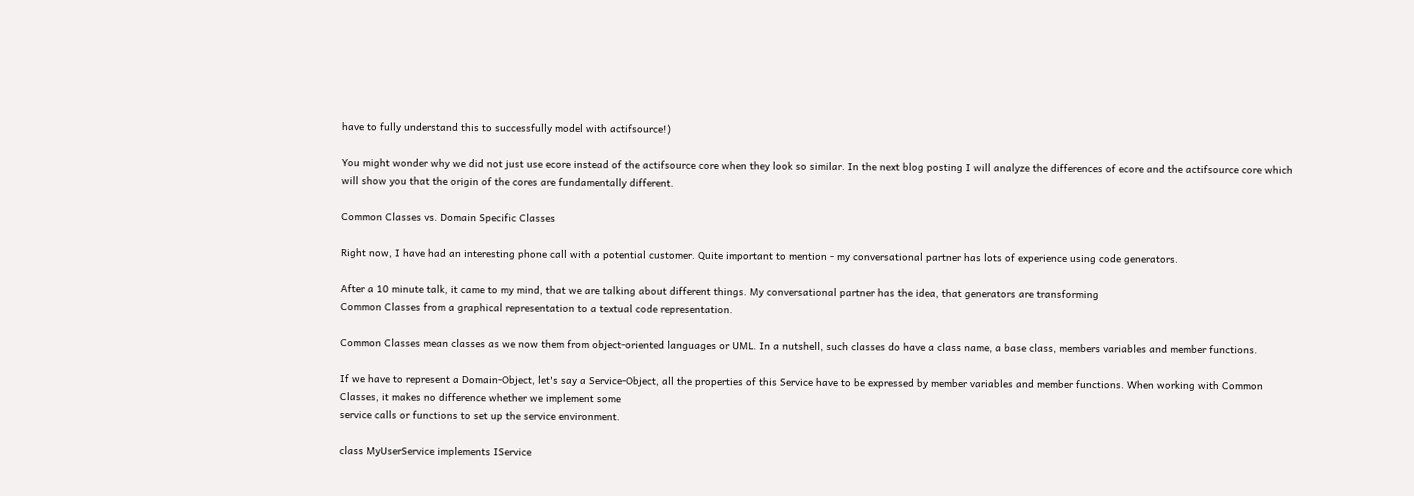have to fully understand this to successfully model with actifsource!)

You might wonder why we did not just use ecore instead of the actifsource core when they look so similar. In the next blog posting I will analyze the differences of ecore and the actifsource core which will show you that the origin of the cores are fundamentally different.

Common Classes vs. Domain Specific Classes

Right now, I have had an interesting phone call with a potential customer. Quite important to mention - my conversational partner has lots of experience using code generators.

After a 10 minute talk, it came to my mind, that we are talking about different things. My conversational partner has the idea, that generators are transforming
Common Classes from a graphical representation to a textual code representation.

Common Classes mean classes as we now them from object-oriented languages or UML. In a nutshell, such classes do have a class name, a base class, members variables and member functions.

If we have to represent a Domain-Object, let's say a Service-Object, all the properties of this Service have to be expressed by member variables and member functions. When working with Common Classes, it makes no difference whether we implement some
service calls or functions to set up the service environment.

class MyUserService implements IService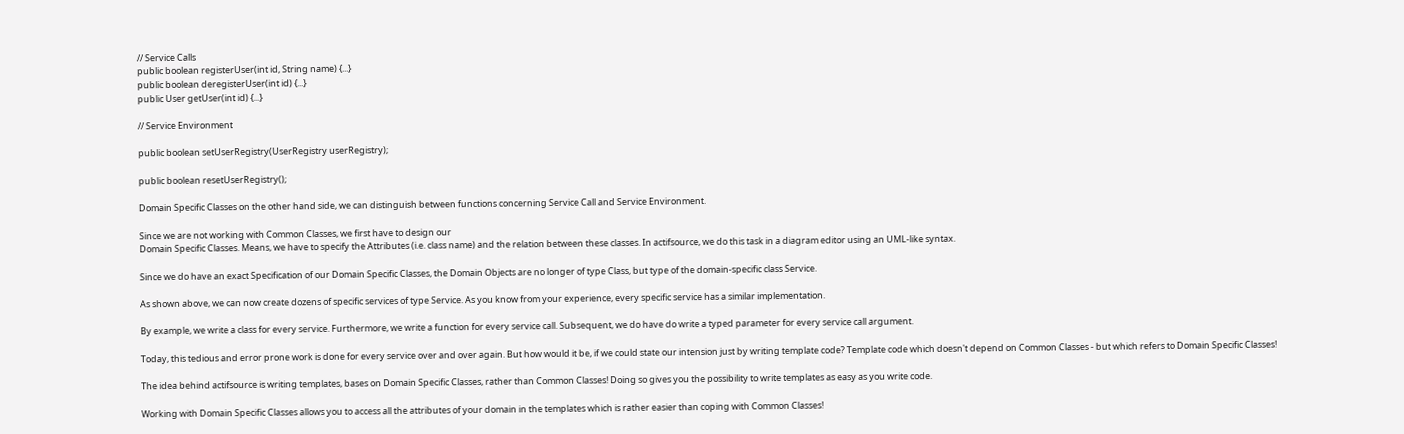// Service Calls
public boolean registerUser(int id, String name) {...}
public boolean deregisterUser(int id) {...}
public User getUser(int id) {...}

// Service Environment

public boolean setUserRegistry(UserRegistry userRegistry);

public boolean resetUserRegistry();

Domain Specific Classes on the other hand side, we can distinguish between functions concerning Service Call and Service Environment.

Since we are not working with Common Classes, we first have to design our
Domain Specific Classes. Means, we have to specify the Attributes (i.e. class name) and the relation between these classes. In actifsource, we do this task in a diagram editor using an UML-like syntax.

Since we do have an exact Specification of our Domain Specific Classes, the Domain Objects are no longer of type Class, but type of the domain-specific class Service.

As shown above, we can now create dozens of specific services of type Service. As you know from your experience, every specific service has a similar implementation.

By example, we write a class for every service. Furthermore, we write a function for every service call. Subsequent, we do have do write a typed parameter for every service call argument.

Today, this tedious and error prone work is done for every service over and over again. But how would it be, if we could state our intension just by writing template code? Template code which doesn't depend on Common Classes - but which refers to Domain Specific Classes!

The idea behind actifsource is writing templates, bases on Domain Specific Classes, rather than Common Classes! Doing so gives you the possibility to write templates as easy as you write code.

Working with Domain Specific Classes allows you to access all the attributes of your domain in the templates which is rather easier than coping with Common Classes!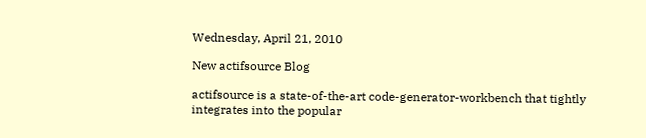Wednesday, April 21, 2010

New actifsource Blog

actifsource is a state-of-the-art code-generator-workbench that tightly integrates into the popular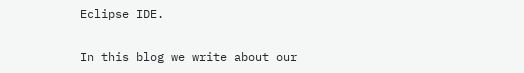Eclipse IDE.

In this blog we write about our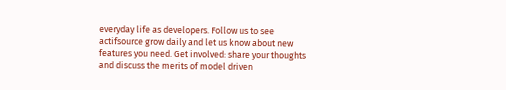everyday life as developers. Follow us to see actifsource grow daily and let us know about new features you need. Get involved: share your thoughts and discuss the merits of model driven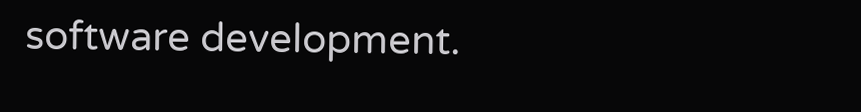software development.